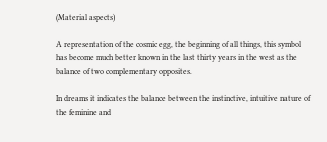(Material aspects)

A representation of the cosmic egg, the beginning of all things, this symbol has become much better known in the last thirty years in the west as the balance of two complementary opposites.

In dreams it indicates the balance between the instinctive, intuitive nature of the feminine and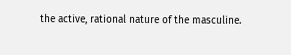the active, rational nature of the masculine.